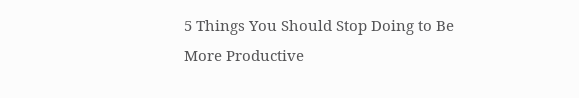5 Things You Should Stop Doing to Be More Productive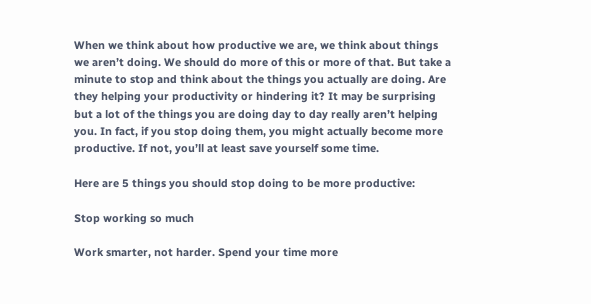When we think about how productive we are, we think about things we aren’t doing. We should do more of this or more of that. But take a minute to stop and think about the things you actually are doing. Are they helping your productivity or hindering it? It may be surprising but a lot of the things you are doing day to day really aren’t helping you. In fact, if you stop doing them, you might actually become more productive. If not, you’ll at least save yourself some time.

Here are 5 things you should stop doing to be more productive:

Stop working so much

Work smarter, not harder. Spend your time more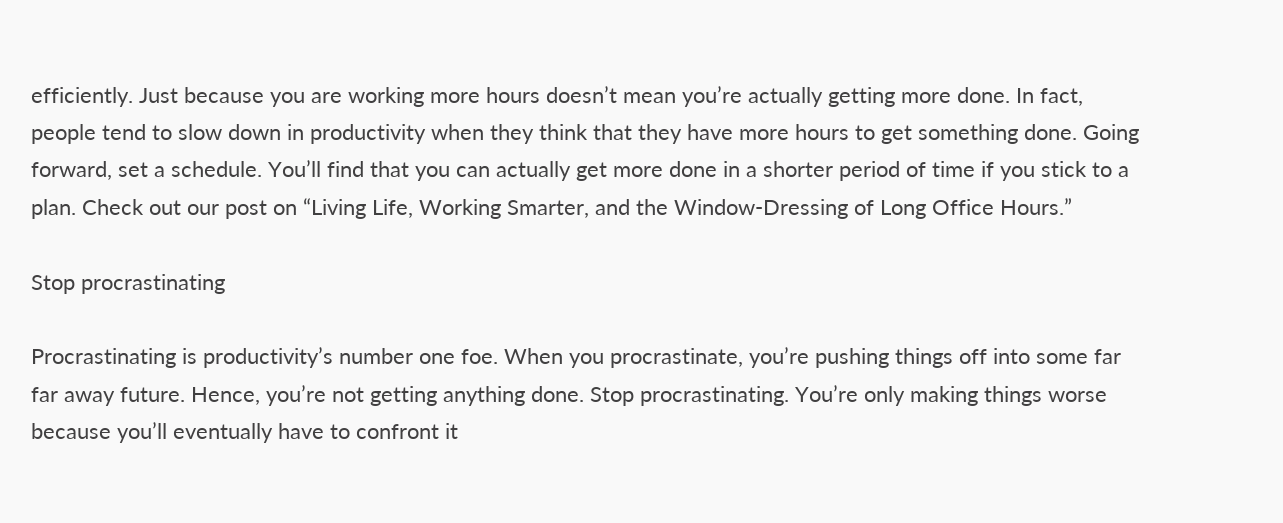efficiently. Just because you are working more hours doesn’t mean you’re actually getting more done. In fact, people tend to slow down in productivity when they think that they have more hours to get something done. Going forward, set a schedule. You’ll find that you can actually get more done in a shorter period of time if you stick to a plan. Check out our post on “Living Life, Working Smarter, and the Window-Dressing of Long Office Hours.”

Stop procrastinating

Procrastinating is productivity’s number one foe. When you procrastinate, you’re pushing things off into some far far away future. Hence, you’re not getting anything done. Stop procrastinating. You’re only making things worse because you’ll eventually have to confront it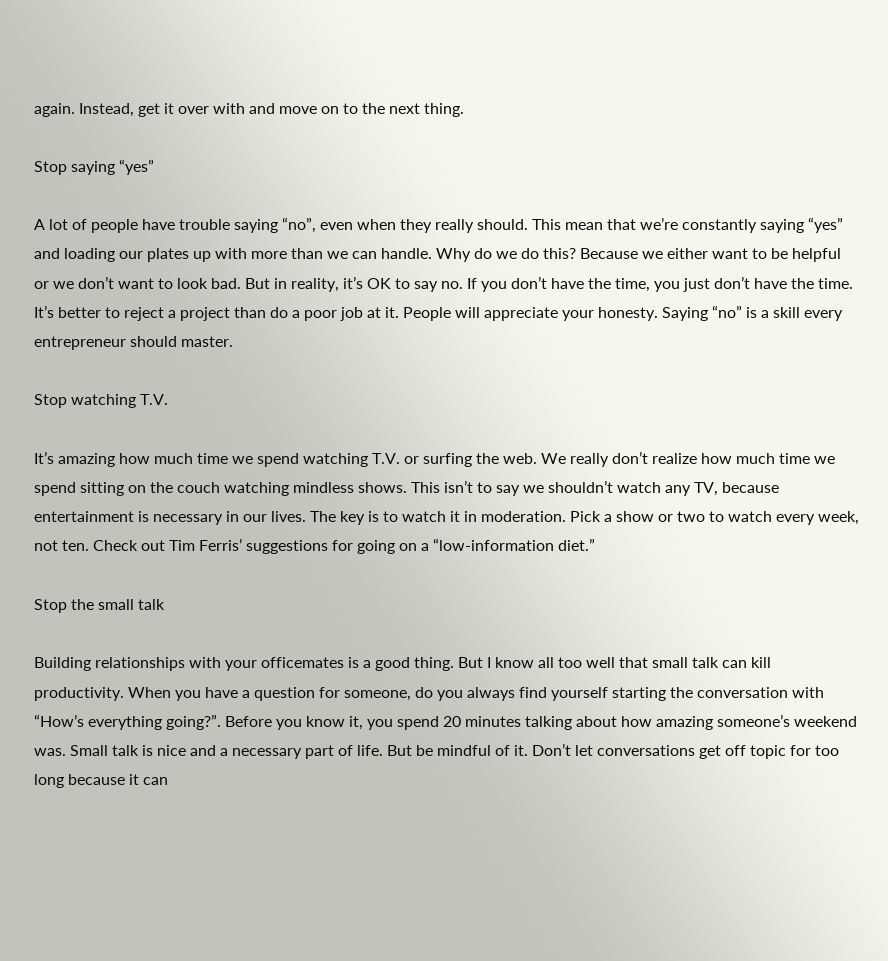again. Instead, get it over with and move on to the next thing.

Stop saying “yes”

A lot of people have trouble saying “no”, even when they really should. This mean that we’re constantly saying “yes” and loading our plates up with more than we can handle. Why do we do this? Because we either want to be helpful or we don’t want to look bad. But in reality, it’s OK to say no. If you don’t have the time, you just don’t have the time. It’s better to reject a project than do a poor job at it. People will appreciate your honesty. Saying “no” is a skill every entrepreneur should master.

Stop watching T.V.

It’s amazing how much time we spend watching T.V. or surfing the web. We really don’t realize how much time we spend sitting on the couch watching mindless shows. This isn’t to say we shouldn’t watch any TV, because entertainment is necessary in our lives. The key is to watch it in moderation. Pick a show or two to watch every week, not ten. Check out Tim Ferris’ suggestions for going on a “low-information diet.”

Stop the small talk

Building relationships with your officemates is a good thing. But I know all too well that small talk can kill productivity. When you have a question for someone, do you always find yourself starting the conversation with “How’s everything going?”. Before you know it, you spend 20 minutes talking about how amazing someone’s weekend was. Small talk is nice and a necessary part of life. But be mindful of it. Don’t let conversations get off topic for too long because it can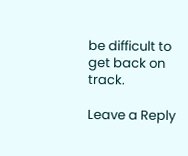be difficult to get back on track.

Leave a Reply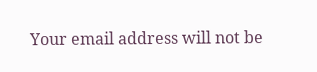Your email address will not be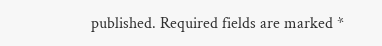published. Required fields are marked *